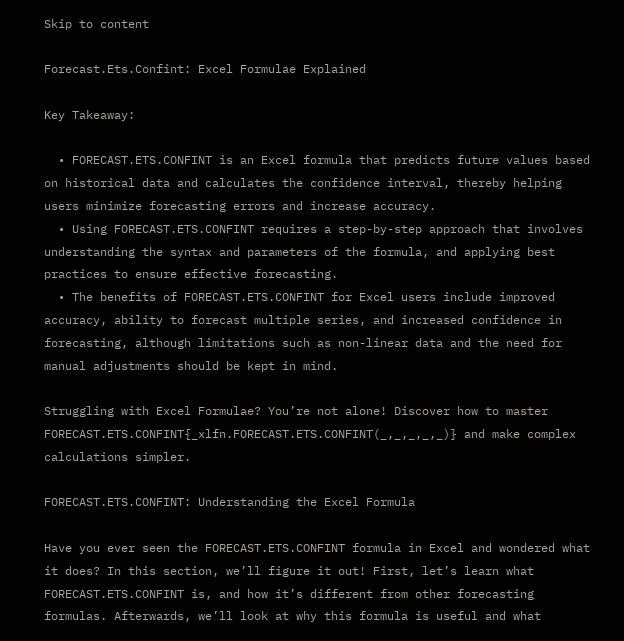Skip to content

Forecast.Ets.Confint: Excel Formulae Explained

Key Takeaway:

  • FORECAST.ETS.CONFINT is an Excel formula that predicts future values based on historical data and calculates the confidence interval, thereby helping users minimize forecasting errors and increase accuracy.
  • Using FORECAST.ETS.CONFINT requires a step-by-step approach that involves understanding the syntax and parameters of the formula, and applying best practices to ensure effective forecasting.
  • The benefits of FORECAST.ETS.CONFINT for Excel users include improved accuracy, ability to forecast multiple series, and increased confidence in forecasting, although limitations such as non-linear data and the need for manual adjustments should be kept in mind.

Struggling with Excel Formulae? You’re not alone! Discover how to master FORECAST.ETS.CONFINT{_xlfn.FORECAST.ETS.CONFINT(_,_,_,_,_)} and make complex calculations simpler.

FORECAST.ETS.CONFINT: Understanding the Excel Formula

Have you ever seen the FORECAST.ETS.CONFINT formula in Excel and wondered what it does? In this section, we’ll figure it out! First, let’s learn what FORECAST.ETS.CONFINT is, and how it’s different from other forecasting formulas. Afterwards, we’ll look at why this formula is useful and what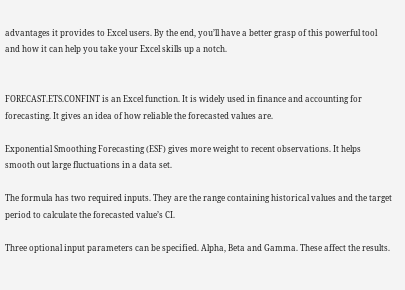advantages it provides to Excel users. By the end, you’ll have a better grasp of this powerful tool and how it can help you take your Excel skills up a notch.


FORECAST.ETS.CONFINT is an Excel function. It is widely used in finance and accounting for forecasting. It gives an idea of how reliable the forecasted values are.

Exponential Smoothing Forecasting (ESF) gives more weight to recent observations. It helps smooth out large fluctuations in a data set.

The formula has two required inputs. They are the range containing historical values and the target period to calculate the forecasted value’s CI.

Three optional input parameters can be specified. Alpha, Beta and Gamma. These affect the results.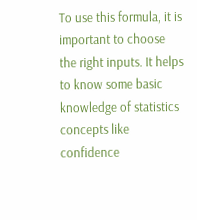To use this formula, it is important to choose the right inputs. It helps to know some basic knowledge of statistics concepts like confidence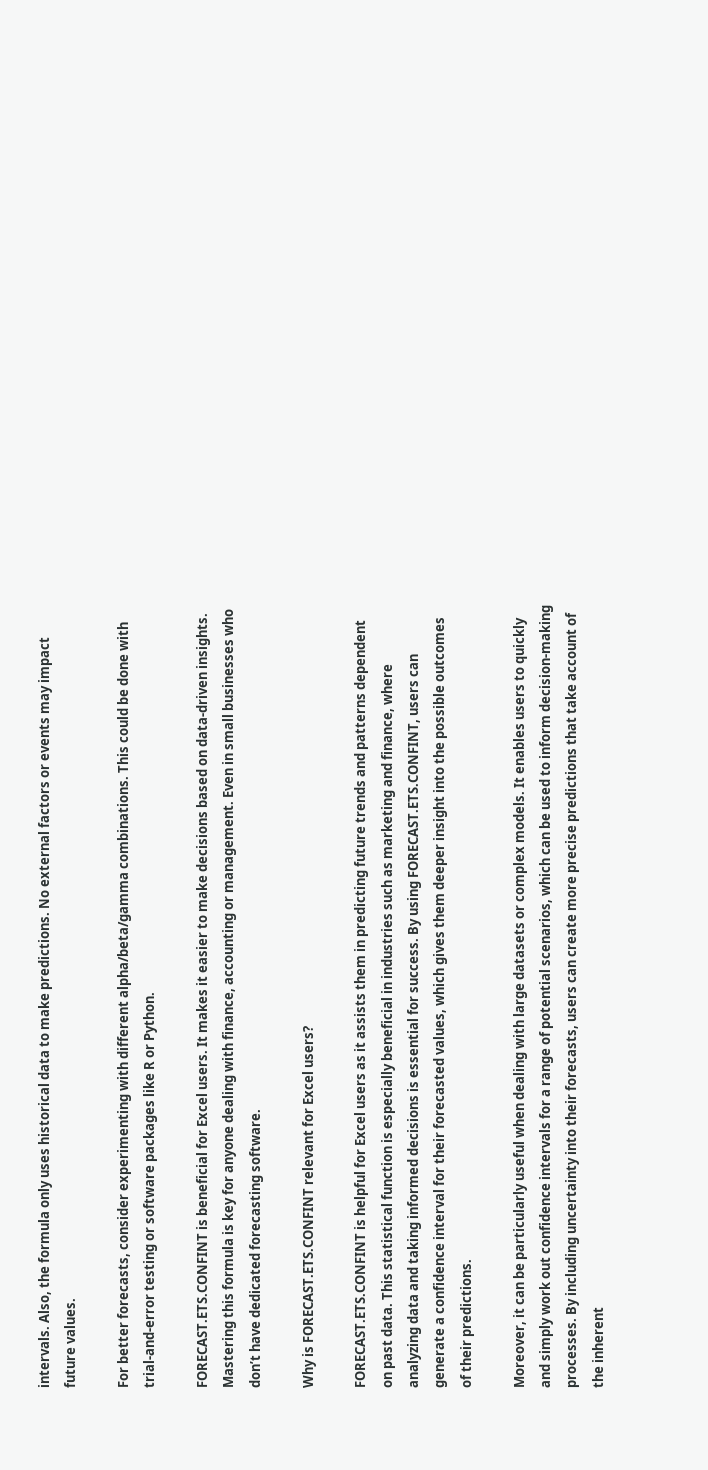intervals. Also, the formula only uses historical data to make predictions. No external factors or events may impact future values.

For better forecasts, consider experimenting with different alpha/beta/gamma combinations. This could be done with trial-and-error testing or software packages like R or Python.

FORECAST.ETS.CONFINT is beneficial for Excel users. It makes it easier to make decisions based on data-driven insights. Mastering this formula is key for anyone dealing with finance, accounting or management. Even in small businesses who don’t have dedicated forecasting software.

Why is FORECAST.ETS.CONFINT relevant for Excel users?

FORECAST.ETS.CONFINT is helpful for Excel users as it assists them in predicting future trends and patterns dependent on past data. This statistical function is especially beneficial in industries such as marketing and finance, where analyzing data and taking informed decisions is essential for success. By using FORECAST.ETS.CONFINT, users can generate a confidence interval for their forecasted values, which gives them deeper insight into the possible outcomes of their predictions.

Moreover, it can be particularly useful when dealing with large datasets or complex models. It enables users to quickly and simply work out confidence intervals for a range of potential scenarios, which can be used to inform decision-making processes. By including uncertainty into their forecasts, users can create more precise predictions that take account of the inherent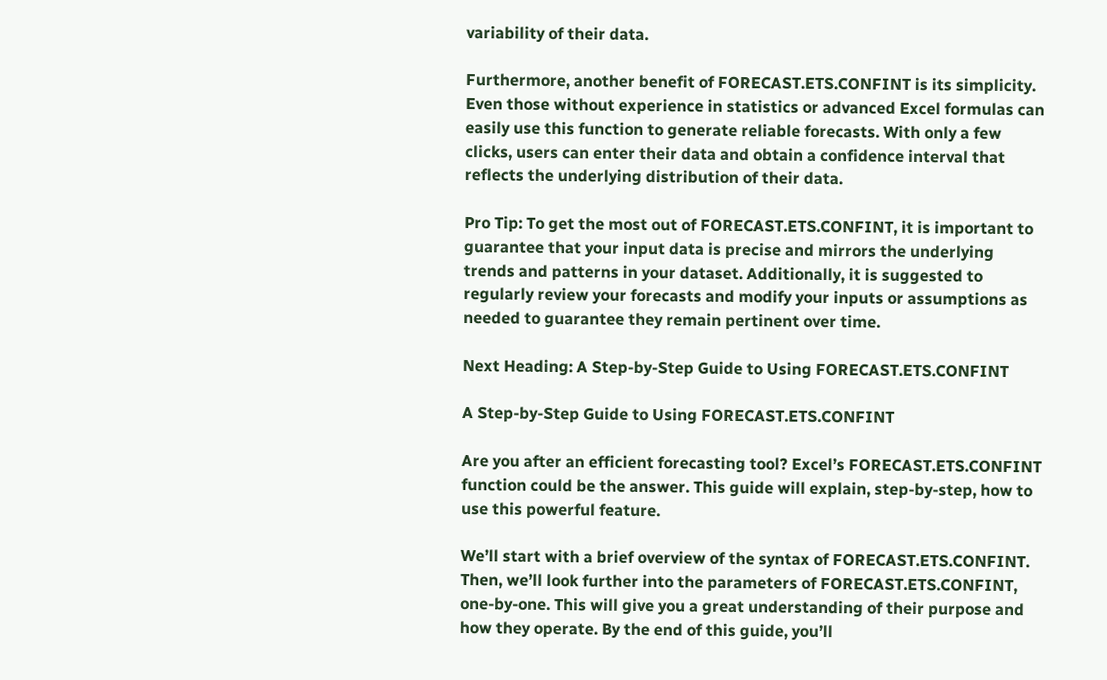variability of their data.

Furthermore, another benefit of FORECAST.ETS.CONFINT is its simplicity. Even those without experience in statistics or advanced Excel formulas can easily use this function to generate reliable forecasts. With only a few clicks, users can enter their data and obtain a confidence interval that reflects the underlying distribution of their data.

Pro Tip: To get the most out of FORECAST.ETS.CONFINT, it is important to guarantee that your input data is precise and mirrors the underlying trends and patterns in your dataset. Additionally, it is suggested to regularly review your forecasts and modify your inputs or assumptions as needed to guarantee they remain pertinent over time.

Next Heading: A Step-by-Step Guide to Using FORECAST.ETS.CONFINT

A Step-by-Step Guide to Using FORECAST.ETS.CONFINT

Are you after an efficient forecasting tool? Excel’s FORECAST.ETS.CONFINT function could be the answer. This guide will explain, step-by-step, how to use this powerful feature.

We’ll start with a brief overview of the syntax of FORECAST.ETS.CONFINT. Then, we’ll look further into the parameters of FORECAST.ETS.CONFINT, one-by-one. This will give you a great understanding of their purpose and how they operate. By the end of this guide, you’ll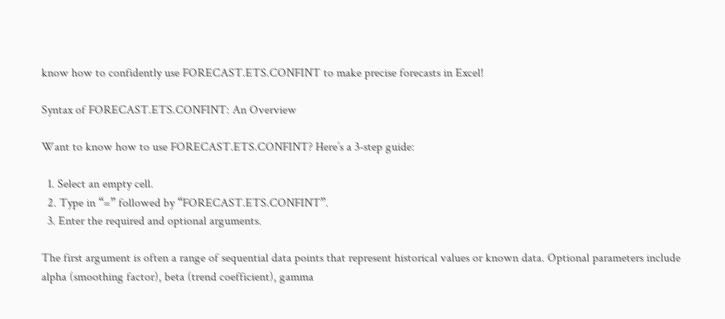know how to confidently use FORECAST.ETS.CONFINT to make precise forecasts in Excel!

Syntax of FORECAST.ETS.CONFINT: An Overview

Want to know how to use FORECAST.ETS.CONFINT? Here’s a 3-step guide:

  1. Select an empty cell.
  2. Type in “=” followed by “FORECAST.ETS.CONFINT”.
  3. Enter the required and optional arguments.

The first argument is often a range of sequential data points that represent historical values or known data. Optional parameters include alpha (smoothing factor), beta (trend coefficient), gamma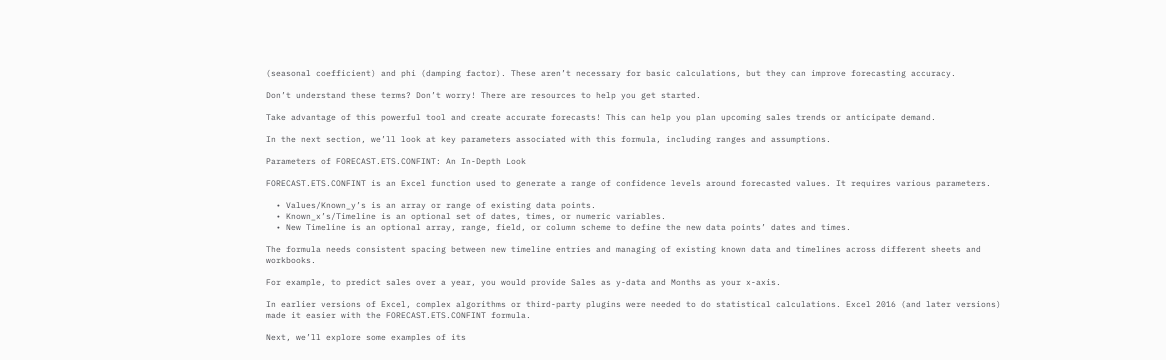(seasonal coefficient) and phi (damping factor). These aren’t necessary for basic calculations, but they can improve forecasting accuracy.

Don’t understand these terms? Don’t worry! There are resources to help you get started.

Take advantage of this powerful tool and create accurate forecasts! This can help you plan upcoming sales trends or anticipate demand.

In the next section, we’ll look at key parameters associated with this formula, including ranges and assumptions.

Parameters of FORECAST.ETS.CONFINT: An In-Depth Look

FORECAST.ETS.CONFINT is an Excel function used to generate a range of confidence levels around forecasted values. It requires various parameters.

  • Values/Known_y’s is an array or range of existing data points.
  • Known_x’s/Timeline is an optional set of dates, times, or numeric variables.
  • New Timeline is an optional array, range, field, or column scheme to define the new data points’ dates and times.

The formula needs consistent spacing between new timeline entries and managing of existing known data and timelines across different sheets and workbooks.

For example, to predict sales over a year, you would provide Sales as y-data and Months as your x-axis.

In earlier versions of Excel, complex algorithms or third-party plugins were needed to do statistical calculations. Excel 2016 (and later versions) made it easier with the FORECAST.ETS.CONFINT formula.

Next, we’ll explore some examples of its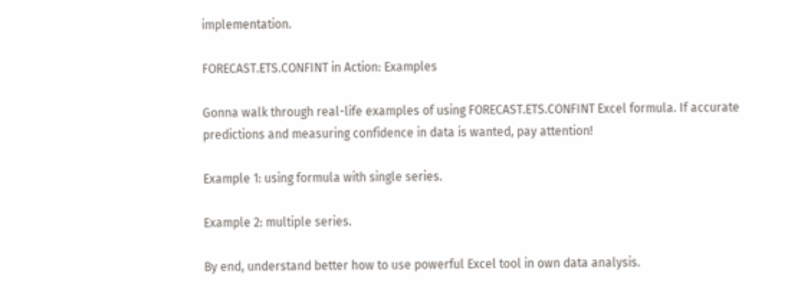implementation.

FORECAST.ETS.CONFINT in Action: Examples

Gonna walk through real-life examples of using FORECAST.ETS.CONFINT Excel formula. If accurate predictions and measuring confidence in data is wanted, pay attention!

Example 1: using formula with single series.

Example 2: multiple series.

By end, understand better how to use powerful Excel tool in own data analysis.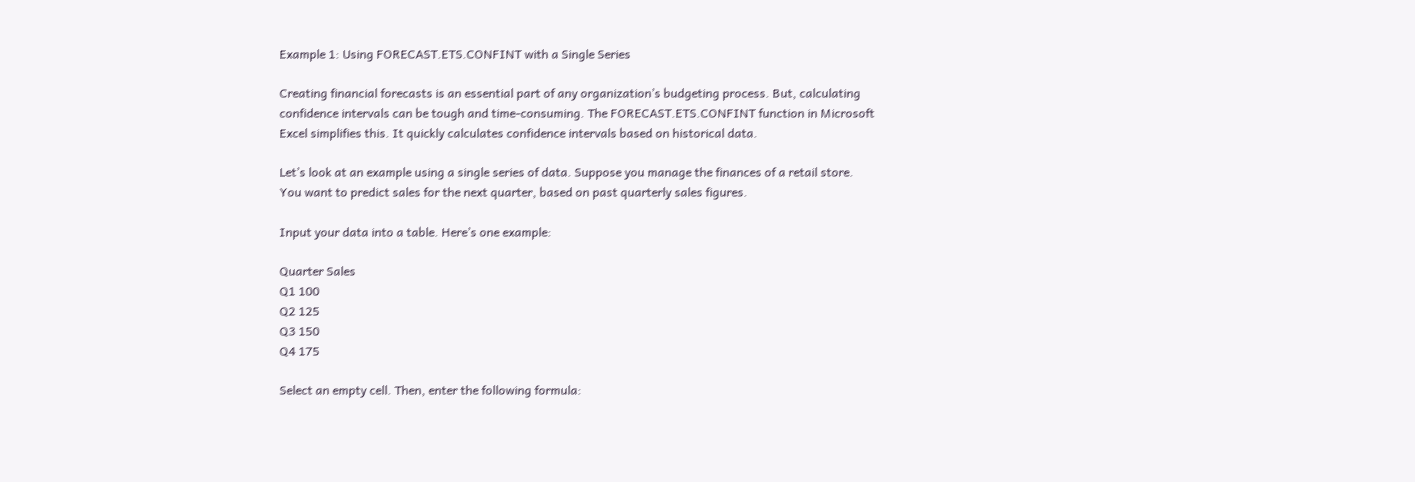Example 1: Using FORECAST.ETS.CONFINT with a Single Series

Creating financial forecasts is an essential part of any organization’s budgeting process. But, calculating confidence intervals can be tough and time-consuming. The FORECAST.ETS.CONFINT function in Microsoft Excel simplifies this. It quickly calculates confidence intervals based on historical data.

Let’s look at an example using a single series of data. Suppose you manage the finances of a retail store. You want to predict sales for the next quarter, based on past quarterly sales figures.

Input your data into a table. Here’s one example:

Quarter Sales
Q1 100
Q2 125
Q3 150
Q4 175

Select an empty cell. Then, enter the following formula: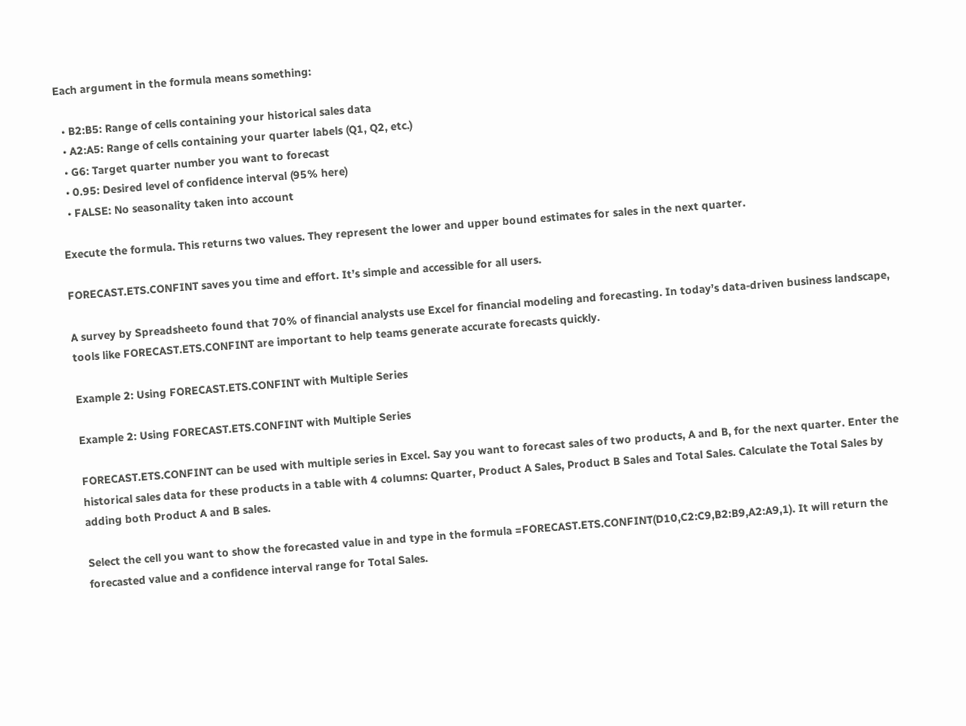Each argument in the formula means something:

  • B2:B5: Range of cells containing your historical sales data
  • A2:A5: Range of cells containing your quarter labels (Q1, Q2, etc.)
  • G6: Target quarter number you want to forecast
  • 0.95: Desired level of confidence interval (95% here)
  • FALSE: No seasonality taken into account

Execute the formula. This returns two values. They represent the lower and upper bound estimates for sales in the next quarter.

FORECAST.ETS.CONFINT saves you time and effort. It’s simple and accessible for all users.

A survey by Spreadsheeto found that 70% of financial analysts use Excel for financial modeling and forecasting. In today’s data-driven business landscape, tools like FORECAST.ETS.CONFINT are important to help teams generate accurate forecasts quickly.

Example 2: Using FORECAST.ETS.CONFINT with Multiple Series

Example 2: Using FORECAST.ETS.CONFINT with Multiple Series

FORECAST.ETS.CONFINT can be used with multiple series in Excel. Say you want to forecast sales of two products, A and B, for the next quarter. Enter the historical sales data for these products in a table with 4 columns: Quarter, Product A Sales, Product B Sales and Total Sales. Calculate the Total Sales by adding both Product A and B sales.

Select the cell you want to show the forecasted value in and type in the formula =FORECAST.ETS.CONFINT(D10,C2:C9,B2:B9,A2:A9,1). It will return the forecasted value and a confidence interval range for Total Sales.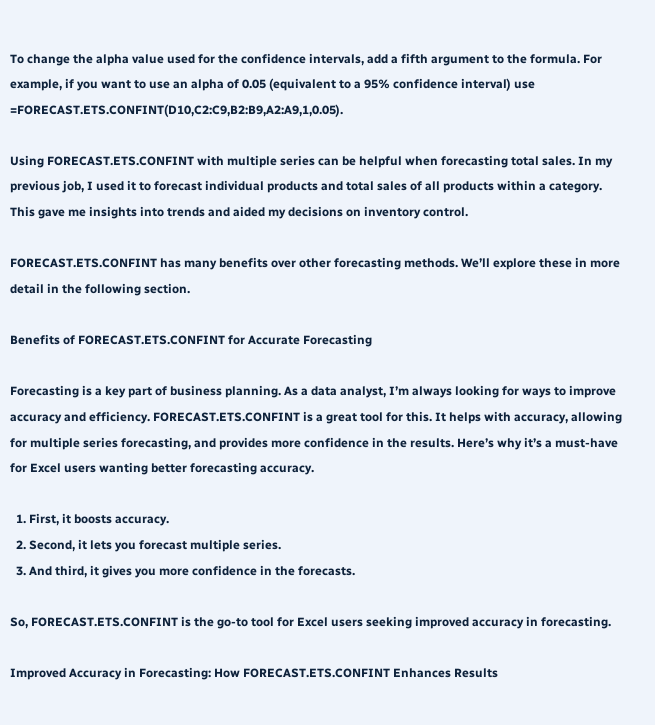To change the alpha value used for the confidence intervals, add a fifth argument to the formula. For example, if you want to use an alpha of 0.05 (equivalent to a 95% confidence interval) use =FORECAST.ETS.CONFINT(D10,C2:C9,B2:B9,A2:A9,1,0.05).

Using FORECAST.ETS.CONFINT with multiple series can be helpful when forecasting total sales. In my previous job, I used it to forecast individual products and total sales of all products within a category. This gave me insights into trends and aided my decisions on inventory control.

FORECAST.ETS.CONFINT has many benefits over other forecasting methods. We’ll explore these in more detail in the following section.

Benefits of FORECAST.ETS.CONFINT for Accurate Forecasting

Forecasting is a key part of business planning. As a data analyst, I’m always looking for ways to improve accuracy and efficiency. FORECAST.ETS.CONFINT is a great tool for this. It helps with accuracy, allowing for multiple series forecasting, and provides more confidence in the results. Here’s why it’s a must-have for Excel users wanting better forecasting accuracy.

  1. First, it boosts accuracy.
  2. Second, it lets you forecast multiple series.
  3. And third, it gives you more confidence in the forecasts.

So, FORECAST.ETS.CONFINT is the go-to tool for Excel users seeking improved accuracy in forecasting.

Improved Accuracy in Forecasting: How FORECAST.ETS.CONFINT Enhances Results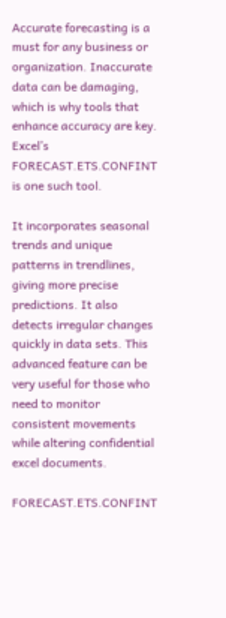Accurate forecasting is a must for any business or organization. Inaccurate data can be damaging, which is why tools that enhance accuracy are key. Excel’s FORECAST.ETS.CONFINT is one such tool.

It incorporates seasonal trends and unique patterns in trendlines, giving more precise predictions. It also detects irregular changes quickly in data sets. This advanced feature can be very useful for those who need to monitor consistent movements while altering confidential excel documents.

FORECAST.ETS.CONFINT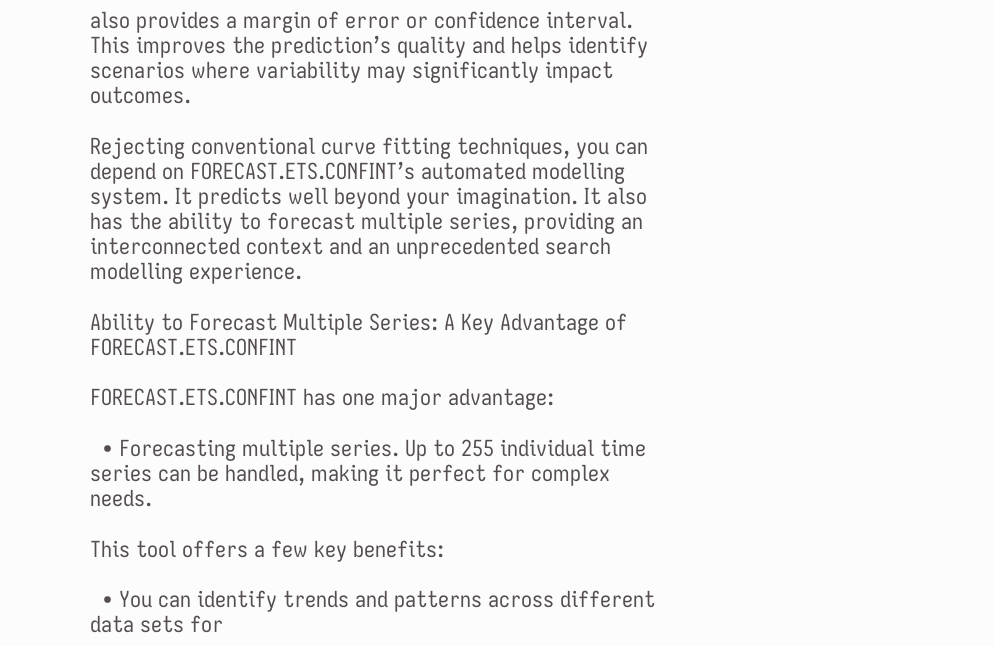also provides a margin of error or confidence interval. This improves the prediction’s quality and helps identify scenarios where variability may significantly impact outcomes.

Rejecting conventional curve fitting techniques, you can depend on FORECAST.ETS.CONFINT’s automated modelling system. It predicts well beyond your imagination. It also has the ability to forecast multiple series, providing an interconnected context and an unprecedented search modelling experience.

Ability to Forecast Multiple Series: A Key Advantage of FORECAST.ETS.CONFINT

FORECAST.ETS.CONFINT has one major advantage:

  • Forecasting multiple series. Up to 255 individual time series can be handled, making it perfect for complex needs.

This tool offers a few key benefits:

  • You can identify trends and patterns across different data sets for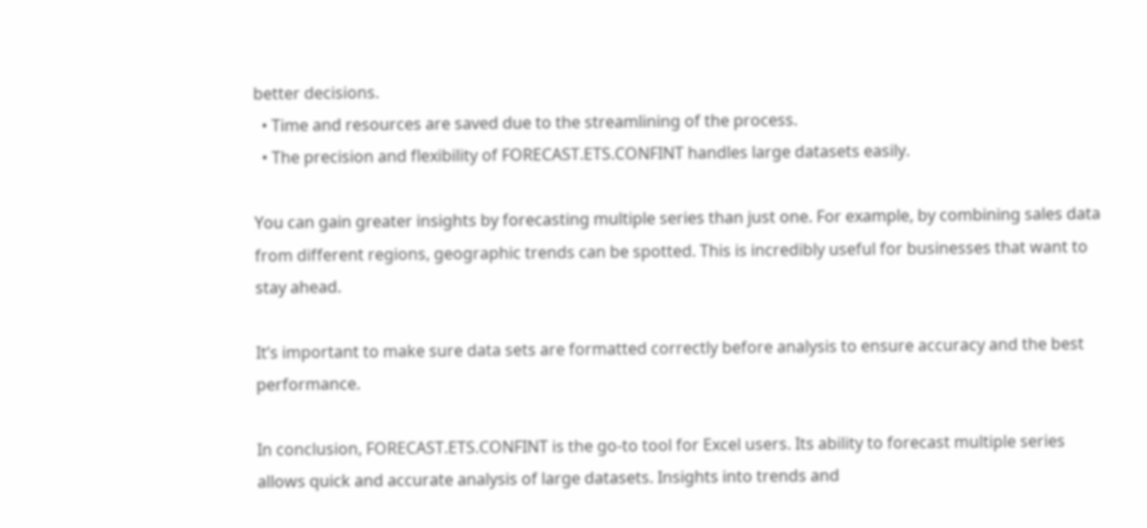better decisions.
  • Time and resources are saved due to the streamlining of the process.
  • The precision and flexibility of FORECAST.ETS.CONFINT handles large datasets easily.

You can gain greater insights by forecasting multiple series than just one. For example, by combining sales data from different regions, geographic trends can be spotted. This is incredibly useful for businesses that want to stay ahead.

It’s important to make sure data sets are formatted correctly before analysis to ensure accuracy and the best performance.

In conclusion, FORECAST.ETS.CONFINT is the go-to tool for Excel users. Its ability to forecast multiple series allows quick and accurate analysis of large datasets. Insights into trends and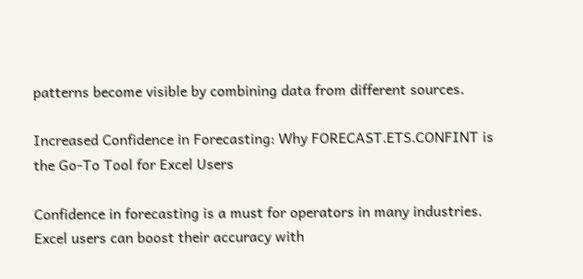patterns become visible by combining data from different sources.

Increased Confidence in Forecasting: Why FORECAST.ETS.CONFINT is the Go-To Tool for Excel Users

Confidence in forecasting is a must for operators in many industries. Excel users can boost their accuracy with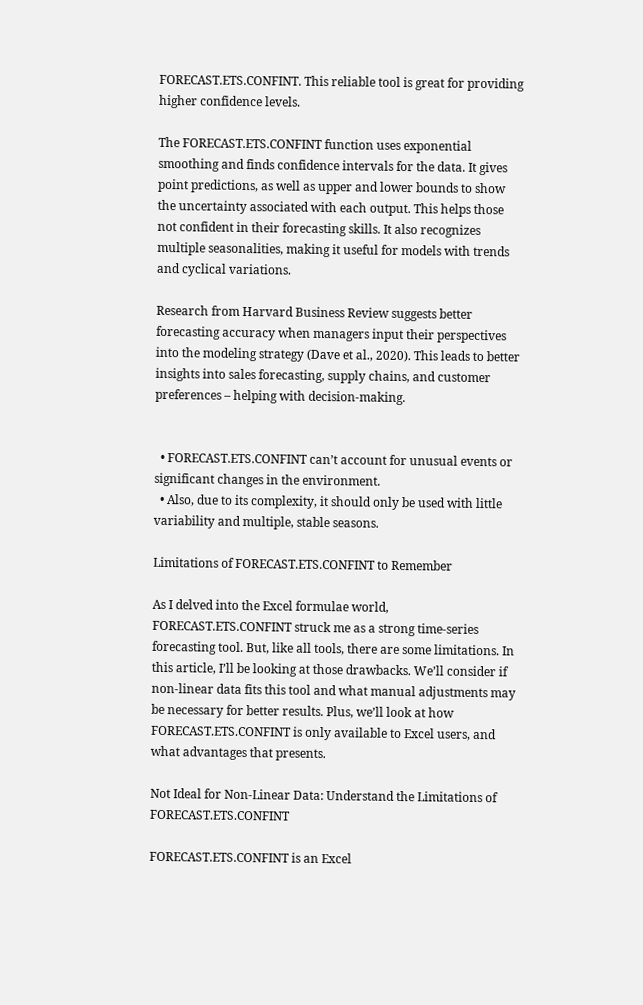FORECAST.ETS.CONFINT. This reliable tool is great for providing higher confidence levels.

The FORECAST.ETS.CONFINT function uses exponential smoothing and finds confidence intervals for the data. It gives point predictions, as well as upper and lower bounds to show the uncertainty associated with each output. This helps those not confident in their forecasting skills. It also recognizes multiple seasonalities, making it useful for models with trends and cyclical variations.

Research from Harvard Business Review suggests better forecasting accuracy when managers input their perspectives into the modeling strategy (Dave et al., 2020). This leads to better insights into sales forecasting, supply chains, and customer preferences – helping with decision-making.


  • FORECAST.ETS.CONFINT can’t account for unusual events or significant changes in the environment.
  • Also, due to its complexity, it should only be used with little variability and multiple, stable seasons.

Limitations of FORECAST.ETS.CONFINT to Remember

As I delved into the Excel formulae world, FORECAST.ETS.CONFINT struck me as a strong time-series forecasting tool. But, like all tools, there are some limitations. In this article, I’ll be looking at those drawbacks. We’ll consider if non-linear data fits this tool and what manual adjustments may be necessary for better results. Plus, we’ll look at how FORECAST.ETS.CONFINT is only available to Excel users, and what advantages that presents.

Not Ideal for Non-Linear Data: Understand the Limitations of FORECAST.ETS.CONFINT

FORECAST.ETS.CONFINT is an Excel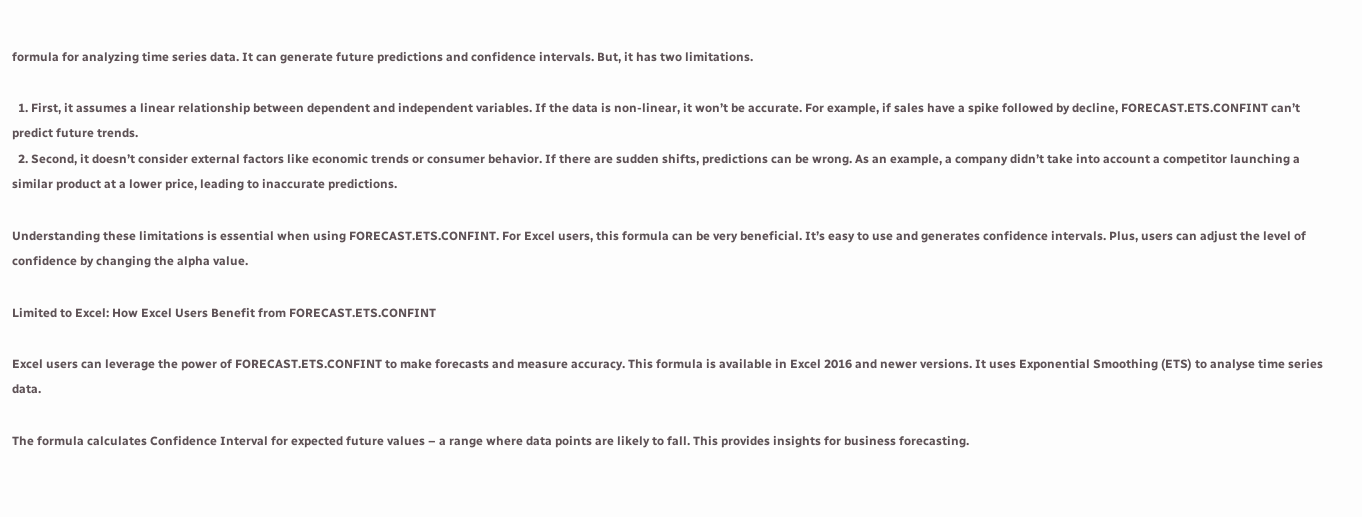formula for analyzing time series data. It can generate future predictions and confidence intervals. But, it has two limitations.

  1. First, it assumes a linear relationship between dependent and independent variables. If the data is non-linear, it won’t be accurate. For example, if sales have a spike followed by decline, FORECAST.ETS.CONFINT can’t predict future trends.
  2. Second, it doesn’t consider external factors like economic trends or consumer behavior. If there are sudden shifts, predictions can be wrong. As an example, a company didn’t take into account a competitor launching a similar product at a lower price, leading to inaccurate predictions.

Understanding these limitations is essential when using FORECAST.ETS.CONFINT. For Excel users, this formula can be very beneficial. It’s easy to use and generates confidence intervals. Plus, users can adjust the level of confidence by changing the alpha value.

Limited to Excel: How Excel Users Benefit from FORECAST.ETS.CONFINT

Excel users can leverage the power of FORECAST.ETS.CONFINT to make forecasts and measure accuracy. This formula is available in Excel 2016 and newer versions. It uses Exponential Smoothing (ETS) to analyse time series data.

The formula calculates Confidence Interval for expected future values – a range where data points are likely to fall. This provides insights for business forecasting.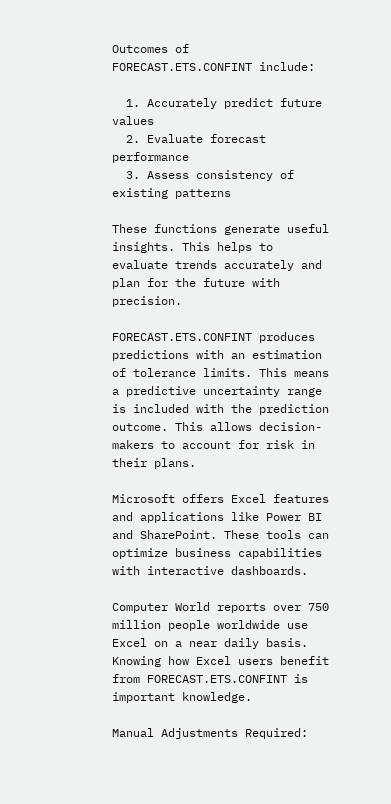Outcomes of FORECAST.ETS.CONFINT include:

  1. Accurately predict future values
  2. Evaluate forecast performance
  3. Assess consistency of existing patterns

These functions generate useful insights. This helps to evaluate trends accurately and plan for the future with precision.

FORECAST.ETS.CONFINT produces predictions with an estimation of tolerance limits. This means a predictive uncertainty range is included with the prediction outcome. This allows decision-makers to account for risk in their plans.

Microsoft offers Excel features and applications like Power BI and SharePoint. These tools can optimize business capabilities with interactive dashboards.

Computer World reports over 750 million people worldwide use Excel on a near daily basis. Knowing how Excel users benefit from FORECAST.ETS.CONFINT is important knowledge.

Manual Adjustments Required: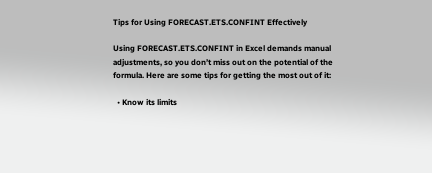Tips for Using FORECAST.ETS.CONFINT Effectively

Using FORECAST.ETS.CONFINT in Excel demands manual adjustments, so you don’t miss out on the potential of the formula. Here are some tips for getting the most out of it:

  • Know its limits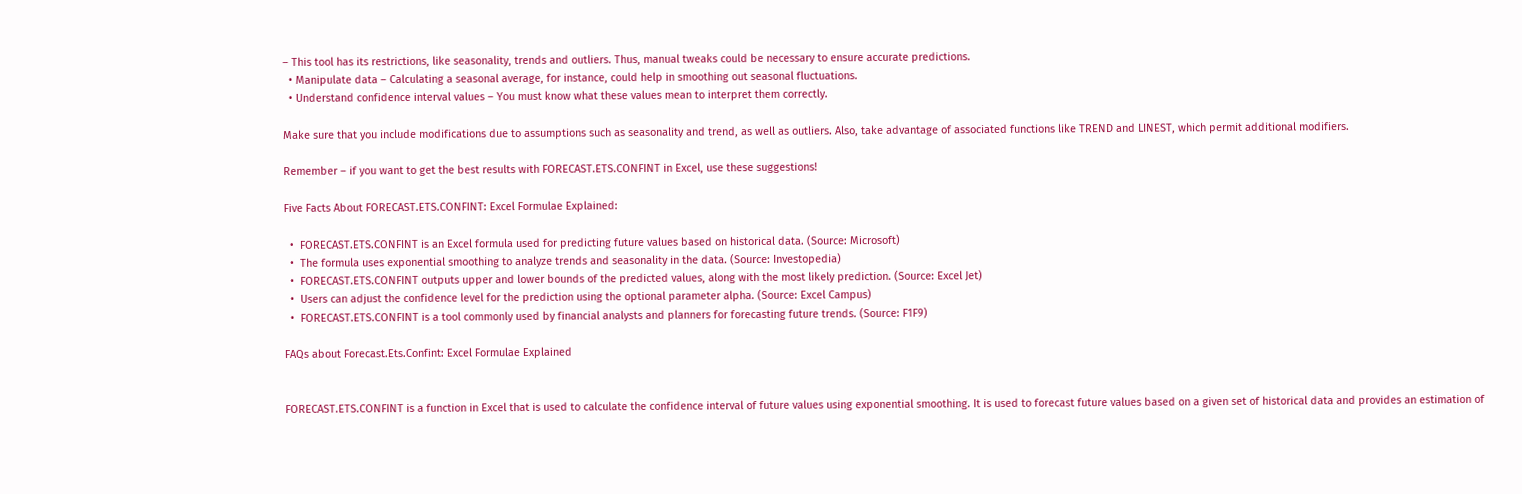– This tool has its restrictions, like seasonality, trends and outliers. Thus, manual tweaks could be necessary to ensure accurate predictions.
  • Manipulate data – Calculating a seasonal average, for instance, could help in smoothing out seasonal fluctuations.
  • Understand confidence interval values – You must know what these values mean to interpret them correctly.

Make sure that you include modifications due to assumptions such as seasonality and trend, as well as outliers. Also, take advantage of associated functions like TREND and LINEST, which permit additional modifiers.

Remember – if you want to get the best results with FORECAST.ETS.CONFINT in Excel, use these suggestions!

Five Facts About FORECAST.ETS.CONFINT: Excel Formulae Explained:

  •  FORECAST.ETS.CONFINT is an Excel formula used for predicting future values based on historical data. (Source: Microsoft)
  •  The formula uses exponential smoothing to analyze trends and seasonality in the data. (Source: Investopedia)
  •  FORECAST.ETS.CONFINT outputs upper and lower bounds of the predicted values, along with the most likely prediction. (Source: Excel Jet)
  •  Users can adjust the confidence level for the prediction using the optional parameter alpha. (Source: Excel Campus)
  •  FORECAST.ETS.CONFINT is a tool commonly used by financial analysts and planners for forecasting future trends. (Source: F1F9)

FAQs about Forecast.Ets.Confint: Excel Formulae Explained


FORECAST.ETS.CONFINT is a function in Excel that is used to calculate the confidence interval of future values using exponential smoothing. It is used to forecast future values based on a given set of historical data and provides an estimation of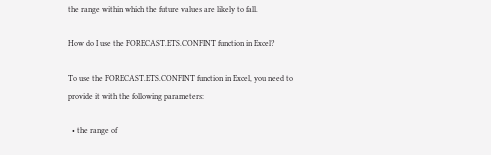the range within which the future values are likely to fall.

How do I use the FORECAST.ETS.CONFINT function in Excel?

To use the FORECAST.ETS.CONFINT function in Excel, you need to provide it with the following parameters:

  • the range of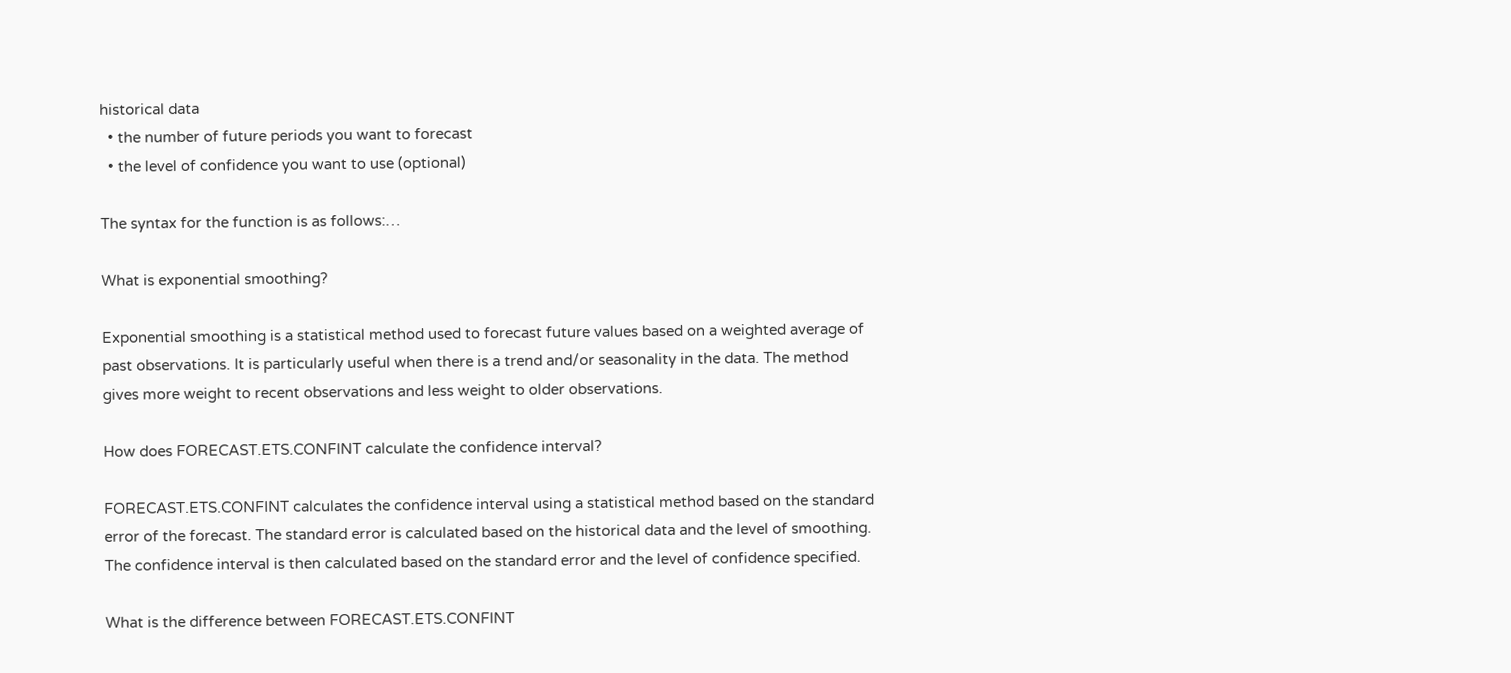historical data
  • the number of future periods you want to forecast
  • the level of confidence you want to use (optional)

The syntax for the function is as follows:…

What is exponential smoothing?

Exponential smoothing is a statistical method used to forecast future values based on a weighted average of past observations. It is particularly useful when there is a trend and/or seasonality in the data. The method gives more weight to recent observations and less weight to older observations.

How does FORECAST.ETS.CONFINT calculate the confidence interval?

FORECAST.ETS.CONFINT calculates the confidence interval using a statistical method based on the standard error of the forecast. The standard error is calculated based on the historical data and the level of smoothing. The confidence interval is then calculated based on the standard error and the level of confidence specified.

What is the difference between FORECAST.ETS.CONFINT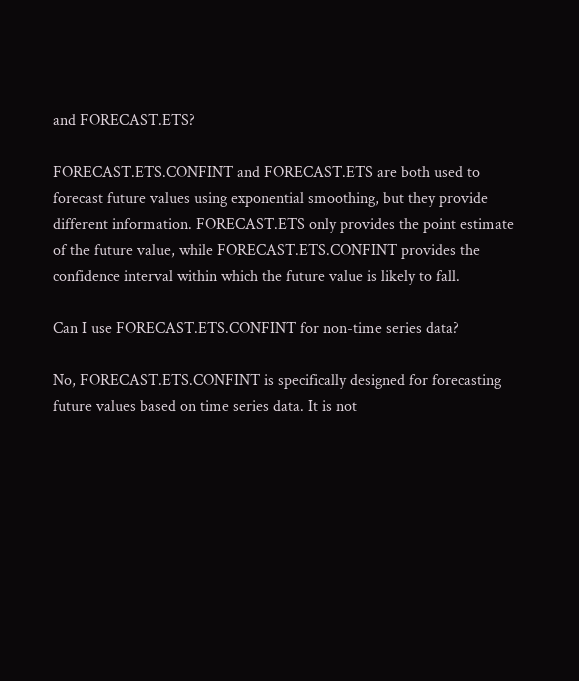and FORECAST.ETS?

FORECAST.ETS.CONFINT and FORECAST.ETS are both used to forecast future values using exponential smoothing, but they provide different information. FORECAST.ETS only provides the point estimate of the future value, while FORECAST.ETS.CONFINT provides the confidence interval within which the future value is likely to fall.

Can I use FORECAST.ETS.CONFINT for non-time series data?

No, FORECAST.ETS.CONFINT is specifically designed for forecasting future values based on time series data. It is not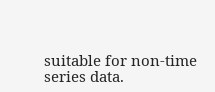suitable for non-time series data.